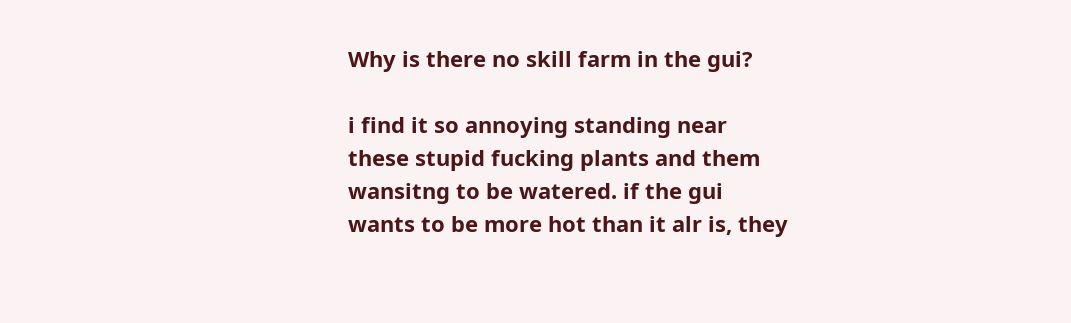Why is there no skill farm in the gui?

i find it so annoying standing near these stupid fucking plants and them wansitng to be watered. if the gui wants to be more hot than it alr is, they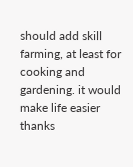should add skill farming, at least for cooking and gardening. it would make life easier thanks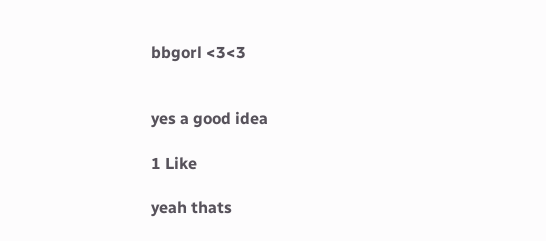bbgorl <3<3


yes a good idea

1 Like

yeah thats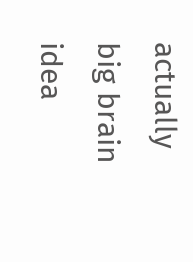actually big brain idea